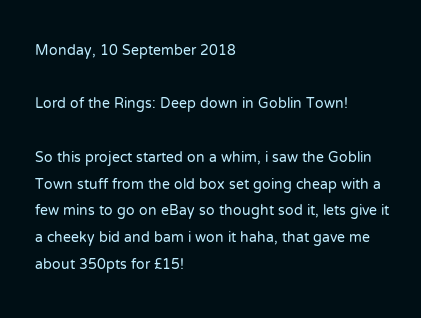Monday, 10 September 2018

Lord of the Rings: Deep down in Goblin Town!

So this project started on a whim, i saw the Goblin Town stuff from the old box set going cheap with a few mins to go on eBay so thought sod it, lets give it a cheeky bid and bam i won it haha, that gave me about 350pts for £15!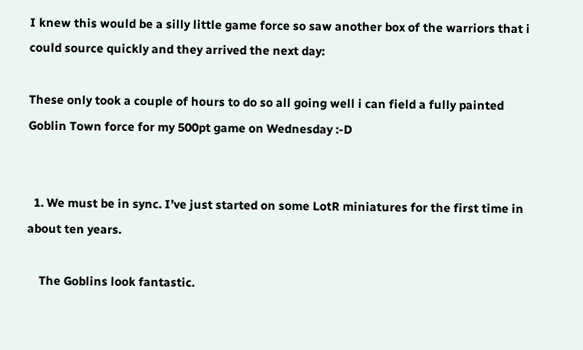I knew this would be a silly little game force so saw another box of the warriors that i could source quickly and they arrived the next day:

These only took a couple of hours to do so all going well i can field a fully painted Goblin Town force for my 500pt game on Wednesday :-D


  1. We must be in sync. I’ve just started on some LotR miniatures for the first time in about ten years.

    The Goblins look fantastic.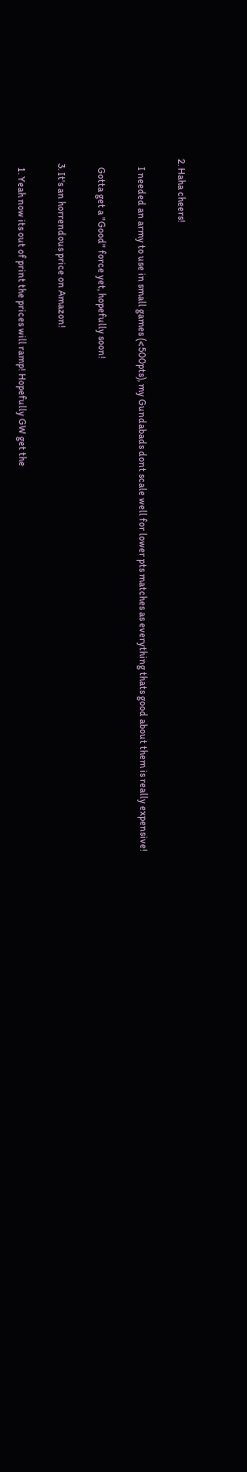2. Haha cheers!

    I needed an army to use in small games (<500pts), my Gundabads dont scale well for lower pts matches as everything thats good about them is really expensive!

    Gotta get a "Good" force yet, hopefully soon!

  3. It's an horrendous price on Amazon!

    1. Yeah now its out of print the prices will ramp! Hopefully GW get the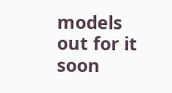models out for it soon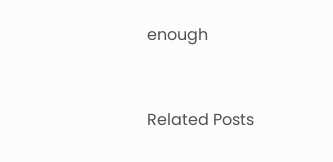enough


Related Posts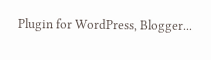Plugin for WordPress, Blogger...